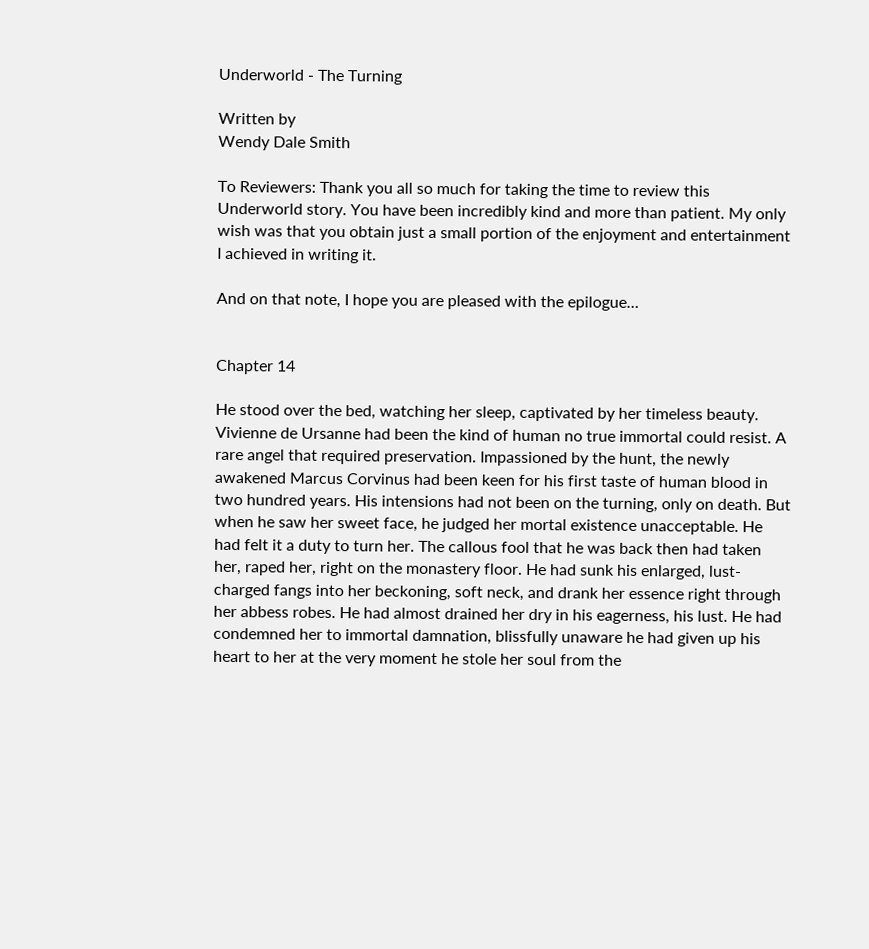Underworld - The Turning

Written by
Wendy Dale Smith

To Reviewers: Thank you all so much for taking the time to review this Underworld story. You have been incredibly kind and more than patient. My only wish was that you obtain just a small portion of the enjoyment and entertainment I achieved in writing it.

And on that note, I hope you are pleased with the epilogue…


Chapter 14

He stood over the bed, watching her sleep, captivated by her timeless beauty. Vivienne de Ursanne had been the kind of human no true immortal could resist. A rare angel that required preservation. Impassioned by the hunt, the newly awakened Marcus Corvinus had been keen for his first taste of human blood in two hundred years. His intensions had not been on the turning, only on death. But when he saw her sweet face, he judged her mortal existence unacceptable. He had felt it a duty to turn her. The callous fool that he was back then had taken her, raped her, right on the monastery floor. He had sunk his enlarged, lust-charged fangs into her beckoning, soft neck, and drank her essence right through her abbess robes. He had almost drained her dry in his eagerness, his lust. He had condemned her to immortal damnation, blissfully unaware he had given up his heart to her at the very moment he stole her soul from the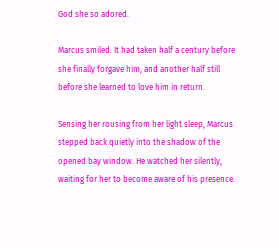God she so adored.

Marcus smiled. It had taken half a century before she finally forgave him, and another half still before she learned to love him in return.

Sensing her rousing from her light sleep, Marcus stepped back quietly into the shadow of the opened bay window. He watched her silently, waiting for her to become aware of his presence.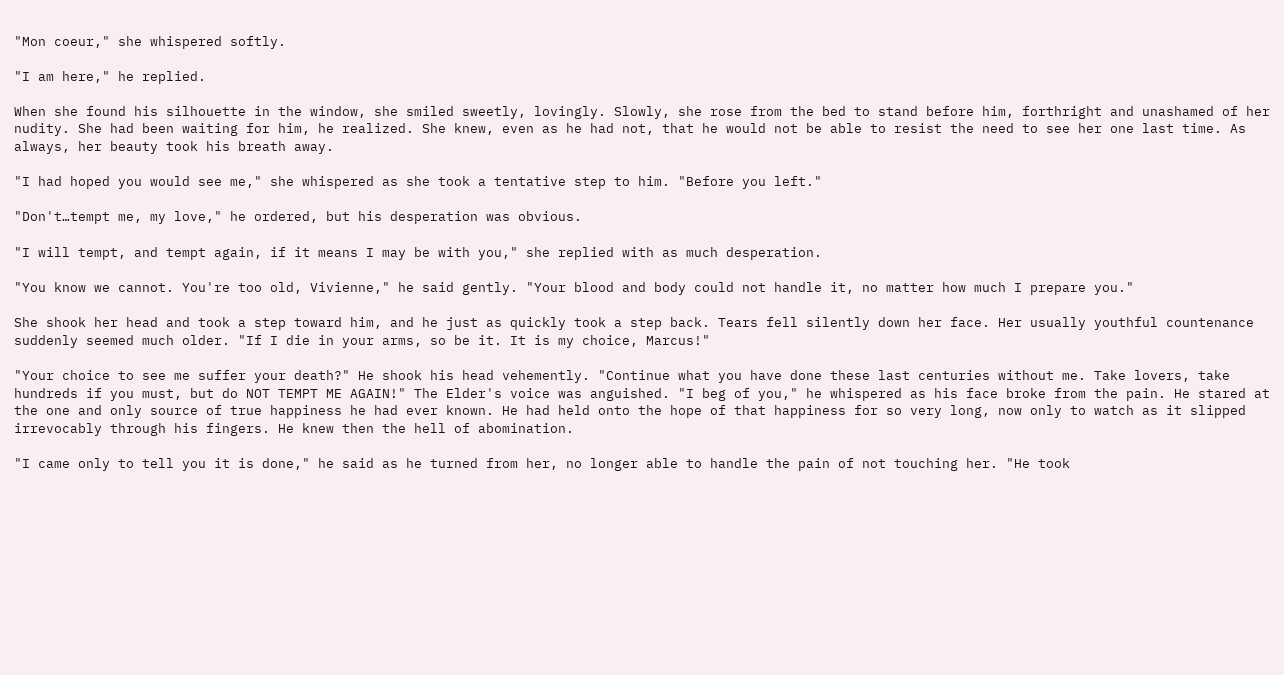"Mon coeur," she whispered softly.

"I am here," he replied.

When she found his silhouette in the window, she smiled sweetly, lovingly. Slowly, she rose from the bed to stand before him, forthright and unashamed of her nudity. She had been waiting for him, he realized. She knew, even as he had not, that he would not be able to resist the need to see her one last time. As always, her beauty took his breath away.

"I had hoped you would see me," she whispered as she took a tentative step to him. "Before you left."

"Don't…tempt me, my love," he ordered, but his desperation was obvious.

"I will tempt, and tempt again, if it means I may be with you," she replied with as much desperation.

"You know we cannot. You're too old, Vivienne," he said gently. "Your blood and body could not handle it, no matter how much I prepare you."

She shook her head and took a step toward him, and he just as quickly took a step back. Tears fell silently down her face. Her usually youthful countenance suddenly seemed much older. "If I die in your arms, so be it. It is my choice, Marcus!"

"Your choice to see me suffer your death?" He shook his head vehemently. "Continue what you have done these last centuries without me. Take lovers, take hundreds if you must, but do NOT TEMPT ME AGAIN!" The Elder's voice was anguished. "I beg of you," he whispered as his face broke from the pain. He stared at the one and only source of true happiness he had ever known. He had held onto the hope of that happiness for so very long, now only to watch as it slipped irrevocably through his fingers. He knew then the hell of abomination.

"I came only to tell you it is done," he said as he turned from her, no longer able to handle the pain of not touching her. "He took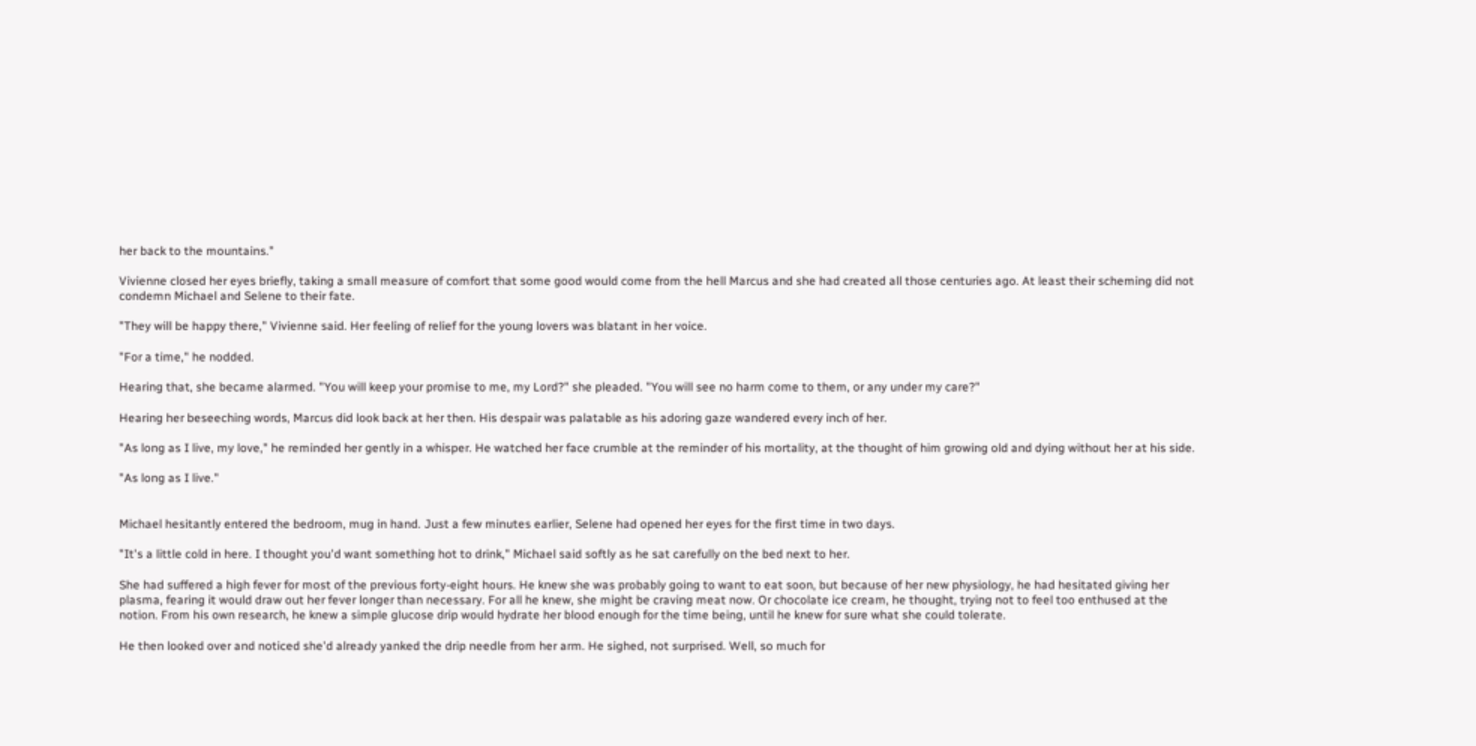her back to the mountains."

Vivienne closed her eyes briefly, taking a small measure of comfort that some good would come from the hell Marcus and she had created all those centuries ago. At least their scheming did not condemn Michael and Selene to their fate.

"They will be happy there," Vivienne said. Her feeling of relief for the young lovers was blatant in her voice.

"For a time," he nodded.

Hearing that, she became alarmed. "You will keep your promise to me, my Lord?" she pleaded. "You will see no harm come to them, or any under my care?"

Hearing her beseeching words, Marcus did look back at her then. His despair was palatable as his adoring gaze wandered every inch of her.

"As long as I live, my love," he reminded her gently in a whisper. He watched her face crumble at the reminder of his mortality, at the thought of him growing old and dying without her at his side.

"As long as I live."


Michael hesitantly entered the bedroom, mug in hand. Just a few minutes earlier, Selene had opened her eyes for the first time in two days.

"It's a little cold in here. I thought you'd want something hot to drink," Michael said softly as he sat carefully on the bed next to her.

She had suffered a high fever for most of the previous forty-eight hours. He knew she was probably going to want to eat soon, but because of her new physiology, he had hesitated giving her plasma, fearing it would draw out her fever longer than necessary. For all he knew, she might be craving meat now. Or chocolate ice cream, he thought, trying not to feel too enthused at the notion. From his own research, he knew a simple glucose drip would hydrate her blood enough for the time being, until he knew for sure what she could tolerate.

He then looked over and noticed she'd already yanked the drip needle from her arm. He sighed, not surprised. Well, so much for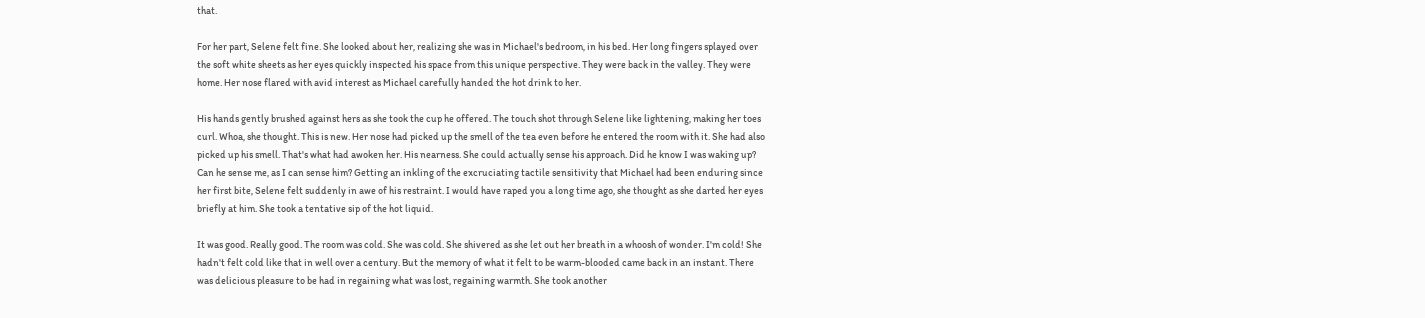that.

For her part, Selene felt fine. She looked about her, realizing she was in Michael's bedroom, in his bed. Her long fingers splayed over the soft white sheets as her eyes quickly inspected his space from this unique perspective. They were back in the valley. They were home. Her nose flared with avid interest as Michael carefully handed the hot drink to her.

His hands gently brushed against hers as she took the cup he offered. The touch shot through Selene like lightening, making her toes curl. Whoa, she thought. This is new. Her nose had picked up the smell of the tea even before he entered the room with it. She had also picked up his smell. That's what had awoken her. His nearness. She could actually sense his approach. Did he know I was waking up? Can he sense me, as I can sense him? Getting an inkling of the excruciating tactile sensitivity that Michael had been enduring since her first bite, Selene felt suddenly in awe of his restraint. I would have raped you a long time ago, she thought as she darted her eyes briefly at him. She took a tentative sip of the hot liquid.

It was good. Really good. The room was cold. She was cold. She shivered as she let out her breath in a whoosh of wonder. I'm cold! She hadn't felt cold like that in well over a century. But the memory of what it felt to be warm-blooded came back in an instant. There was delicious pleasure to be had in regaining what was lost, regaining warmth. She took another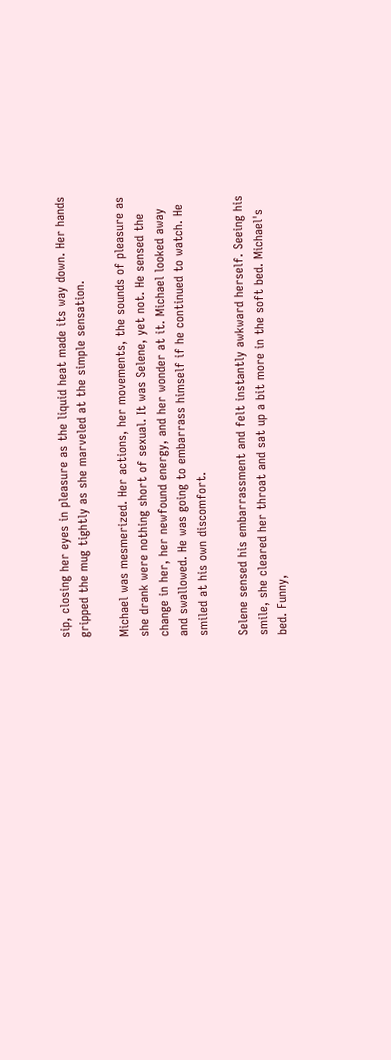sip, closing her eyes in pleasure as the liquid heat made its way down. Her hands gripped the mug tightly as she marveled at the simple sensation.

Michael was mesmerized. Her actions, her movements, the sounds of pleasure as she drank were nothing short of sexual. It was Selene, yet not. He sensed the change in her, her newfound energy, and her wonder at it. Michael looked away and swallowed. He was going to embarrass himself if he continued to watch. He smiled at his own discomfort.

Selene sensed his embarrassment and felt instantly awkward herself. Seeing his smile, she cleared her throat and sat up a bit more in the soft bed. Michael's bed. Funny,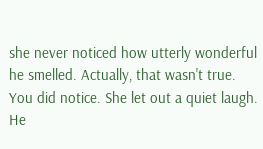she never noticed how utterly wonderful he smelled. Actually, that wasn't true. You did notice. She let out a quiet laugh. He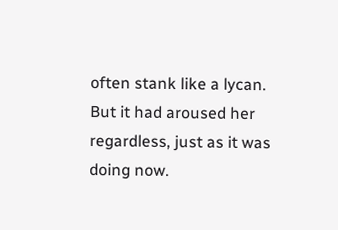often stank like a lycan. But it had aroused her regardless, just as it was doing now.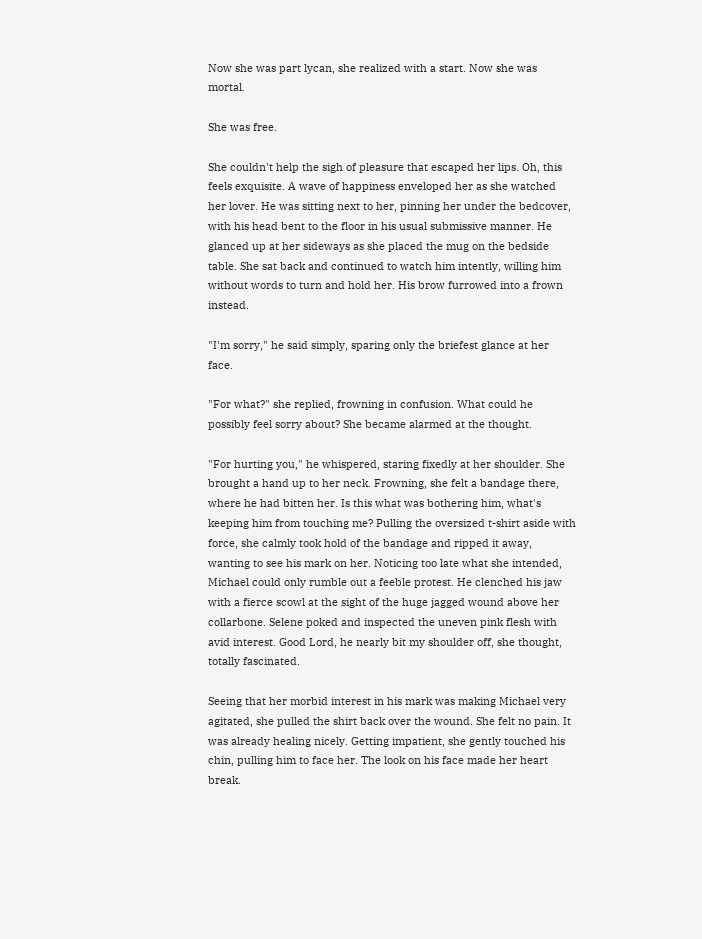Now she was part lycan, she realized with a start. Now she was mortal.

She was free.

She couldn't help the sigh of pleasure that escaped her lips. Oh, this feels exquisite. A wave of happiness enveloped her as she watched her lover. He was sitting next to her, pinning her under the bedcover, with his head bent to the floor in his usual submissive manner. He glanced up at her sideways as she placed the mug on the bedside table. She sat back and continued to watch him intently, willing him without words to turn and hold her. His brow furrowed into a frown instead.

"I'm sorry," he said simply, sparing only the briefest glance at her face.

"For what?" she replied, frowning in confusion. What could he possibly feel sorry about? She became alarmed at the thought.

"For hurting you," he whispered, staring fixedly at her shoulder. She brought a hand up to her neck. Frowning, she felt a bandage there, where he had bitten her. Is this what was bothering him, what's keeping him from touching me? Pulling the oversized t-shirt aside with force, she calmly took hold of the bandage and ripped it away, wanting to see his mark on her. Noticing too late what she intended, Michael could only rumble out a feeble protest. He clenched his jaw with a fierce scowl at the sight of the huge jagged wound above her collarbone. Selene poked and inspected the uneven pink flesh with avid interest. Good Lord, he nearly bit my shoulder off, she thought, totally fascinated.

Seeing that her morbid interest in his mark was making Michael very agitated, she pulled the shirt back over the wound. She felt no pain. It was already healing nicely. Getting impatient, she gently touched his chin, pulling him to face her. The look on his face made her heart break.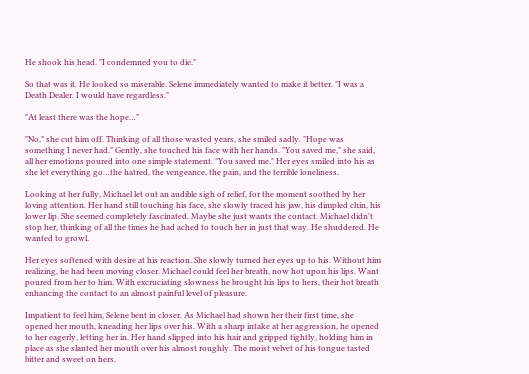He shook his head. "I condemned you to die."

So that was it. He looked so miserable. Selene immediately wanted to make it better. "I was a Death Dealer. I would have regardless."

"At least there was the hope…"

"No," she cut him off. Thinking of all those wasted years, she smiled sadly. "Hope was something I never had." Gently, she touched his face with her hands. "You saved me," she said, all her emotions poured into one simple statement. "You saved me." Her eyes smiled into his as she let everything go…the hatred, the vengeance, the pain, and the terrible loneliness.

Looking at her fully, Michael let out an audible sigh of relief, for the moment soothed by her loving attention. Her hand still touching his face, she slowly traced his jaw, his dimpled chin, his lower lip. She seemed completely fascinated. Maybe she just wants the contact. Michael didn't stop her, thinking of all the times he had ached to touch her in just that way. He shuddered. He wanted to growl.

Her eyes softened with desire at his reaction. She slowly turned her eyes up to his. Without him realizing, he had been moving closer. Michael could feel her breath, now hot upon his lips. Want poured from her to him. With excruciating slowness he brought his lips to hers, their hot breath enhancing the contact to an almost painful level of pleasure.

Impatient to feel him, Selene bent in closer. As Michael had shown her their first time, she opened her mouth, kneading her lips over his. With a sharp intake at her aggression, he opened to her eagerly, letting her in. Her hand slipped into his hair and gripped tightly, holding him in place as she slanted her mouth over his almost roughly. The moist velvet of his tongue tasted bitter and sweet on hers.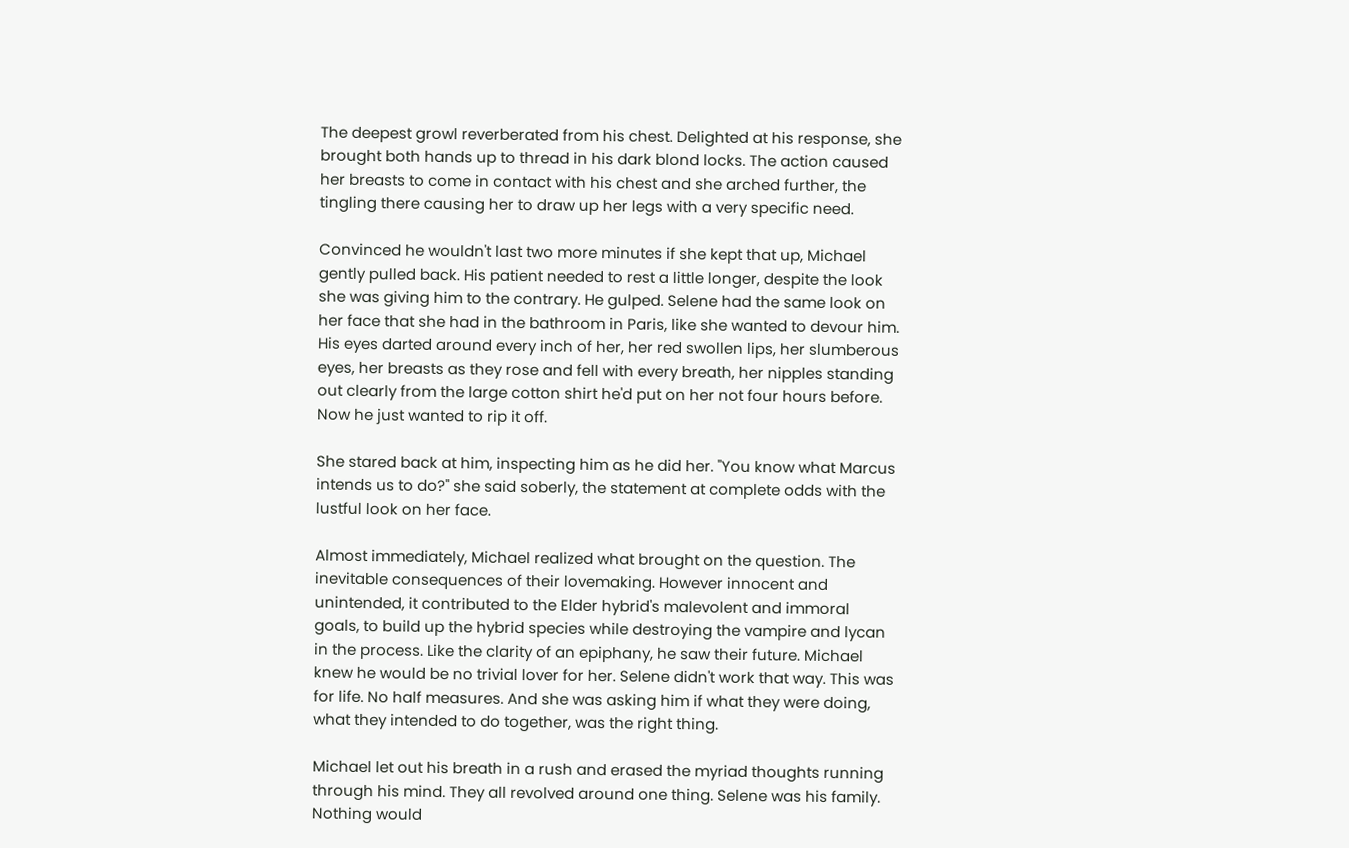The deepest growl reverberated from his chest. Delighted at his response, she brought both hands up to thread in his dark blond locks. The action caused her breasts to come in contact with his chest and she arched further, the tingling there causing her to draw up her legs with a very specific need.

Convinced he wouldn't last two more minutes if she kept that up, Michael gently pulled back. His patient needed to rest a little longer, despite the look she was giving him to the contrary. He gulped. Selene had the same look on her face that she had in the bathroom in Paris, like she wanted to devour him. His eyes darted around every inch of her, her red swollen lips, her slumberous eyes, her breasts as they rose and fell with every breath, her nipples standing out clearly from the large cotton shirt he'd put on her not four hours before. Now he just wanted to rip it off.

She stared back at him, inspecting him as he did her. "You know what Marcus intends us to do?" she said soberly, the statement at complete odds with the lustful look on her face.

Almost immediately, Michael realized what brought on the question. The inevitable consequences of their lovemaking. However innocent and unintended, it contributed to the Elder hybrid's malevolent and immoral goals, to build up the hybrid species while destroying the vampire and lycan in the process. Like the clarity of an epiphany, he saw their future. Michael knew he would be no trivial lover for her. Selene didn't work that way. This was for life. No half measures. And she was asking him if what they were doing, what they intended to do together, was the right thing.

Michael let out his breath in a rush and erased the myriad thoughts running through his mind. They all revolved around one thing. Selene was his family. Nothing would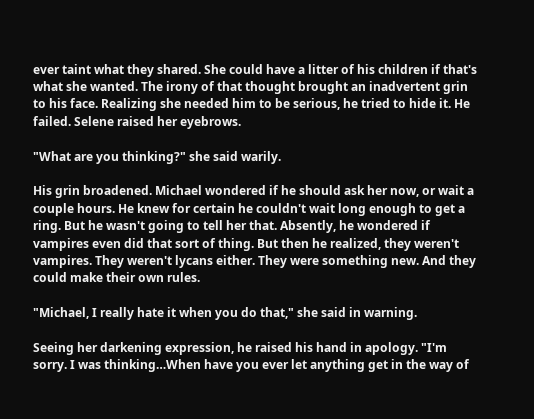ever taint what they shared. She could have a litter of his children if that's what she wanted. The irony of that thought brought an inadvertent grin to his face. Realizing she needed him to be serious, he tried to hide it. He failed. Selene raised her eyebrows.

"What are you thinking?" she said warily.

His grin broadened. Michael wondered if he should ask her now, or wait a couple hours. He knew for certain he couldn't wait long enough to get a ring. But he wasn't going to tell her that. Absently, he wondered if vampires even did that sort of thing. But then he realized, they weren't vampires. They weren't lycans either. They were something new. And they could make their own rules.

"Michael, I really hate it when you do that," she said in warning.

Seeing her darkening expression, he raised his hand in apology. "I'm sorry. I was thinking…When have you ever let anything get in the way of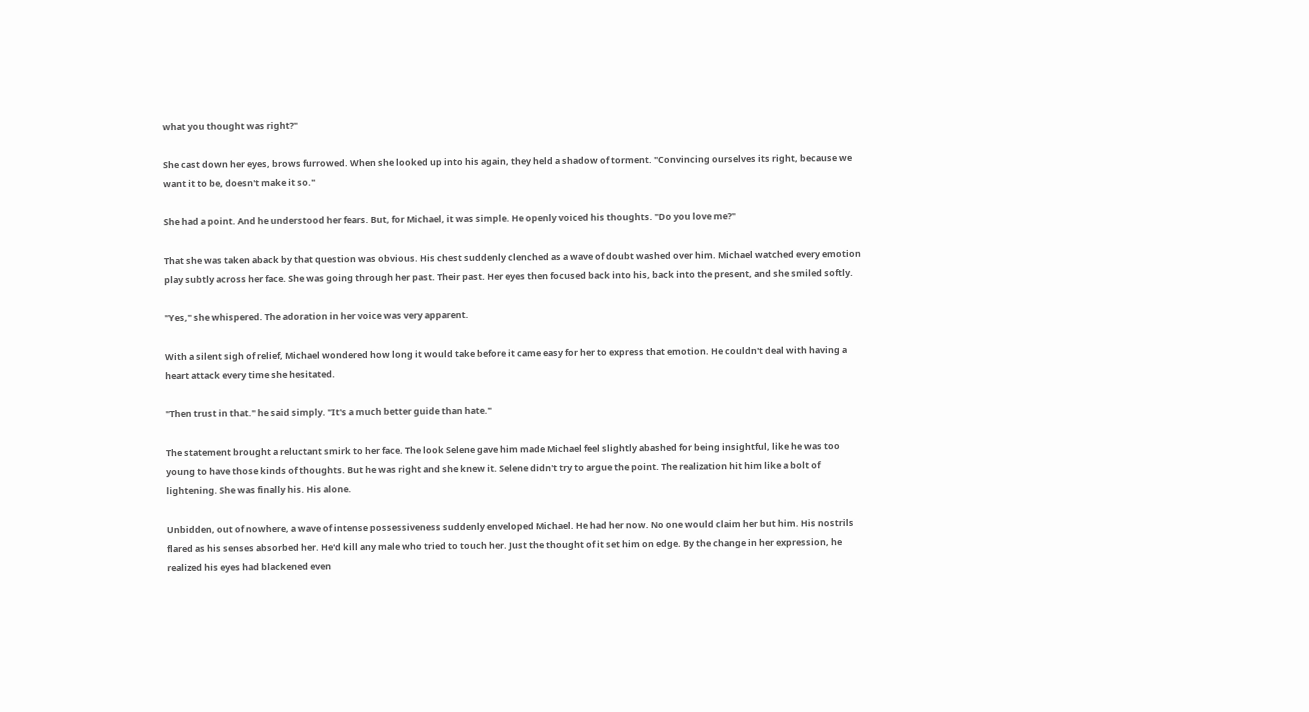what you thought was right?"

She cast down her eyes, brows furrowed. When she looked up into his again, they held a shadow of torment. "Convincing ourselves its right, because we want it to be, doesn't make it so."

She had a point. And he understood her fears. But, for Michael, it was simple. He openly voiced his thoughts. "Do you love me?"

That she was taken aback by that question was obvious. His chest suddenly clenched as a wave of doubt washed over him. Michael watched every emotion play subtly across her face. She was going through her past. Their past. Her eyes then focused back into his, back into the present, and she smiled softly.

"Yes," she whispered. The adoration in her voice was very apparent.

With a silent sigh of relief, Michael wondered how long it would take before it came easy for her to express that emotion. He couldn't deal with having a heart attack every time she hesitated.

"Then trust in that." he said simply. "It's a much better guide than hate."

The statement brought a reluctant smirk to her face. The look Selene gave him made Michael feel slightly abashed for being insightful, like he was too young to have those kinds of thoughts. But he was right and she knew it. Selene didn't try to argue the point. The realization hit him like a bolt of lightening. She was finally his. His alone.

Unbidden, out of nowhere, a wave of intense possessiveness suddenly enveloped Michael. He had her now. No one would claim her but him. His nostrils flared as his senses absorbed her. He'd kill any male who tried to touch her. Just the thought of it set him on edge. By the change in her expression, he realized his eyes had blackened even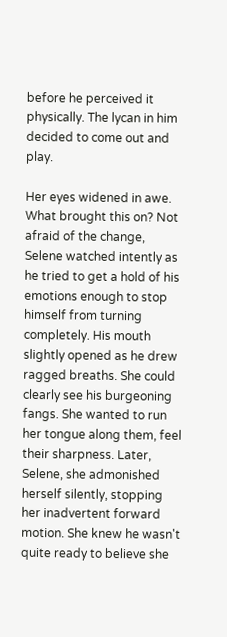before he perceived it physically. The lycan in him decided to come out and play.

Her eyes widened in awe. What brought this on? Not afraid of the change, Selene watched intently as he tried to get a hold of his emotions enough to stop himself from turning completely. His mouth slightly opened as he drew ragged breaths. She could clearly see his burgeoning fangs. She wanted to run her tongue along them, feel their sharpness. Later, Selene, she admonished herself silently, stopping her inadvertent forward motion. She knew he wasn't quite ready to believe she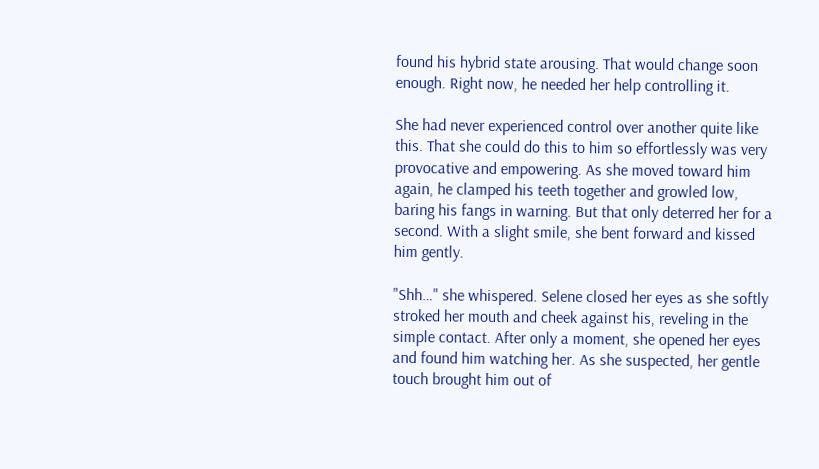found his hybrid state arousing. That would change soon enough. Right now, he needed her help controlling it.

She had never experienced control over another quite like this. That she could do this to him so effortlessly was very provocative and empowering. As she moved toward him again, he clamped his teeth together and growled low, baring his fangs in warning. But that only deterred her for a second. With a slight smile, she bent forward and kissed him gently.

"Shh…" she whispered. Selene closed her eyes as she softly stroked her mouth and cheek against his, reveling in the simple contact. After only a moment, she opened her eyes and found him watching her. As she suspected, her gentle touch brought him out of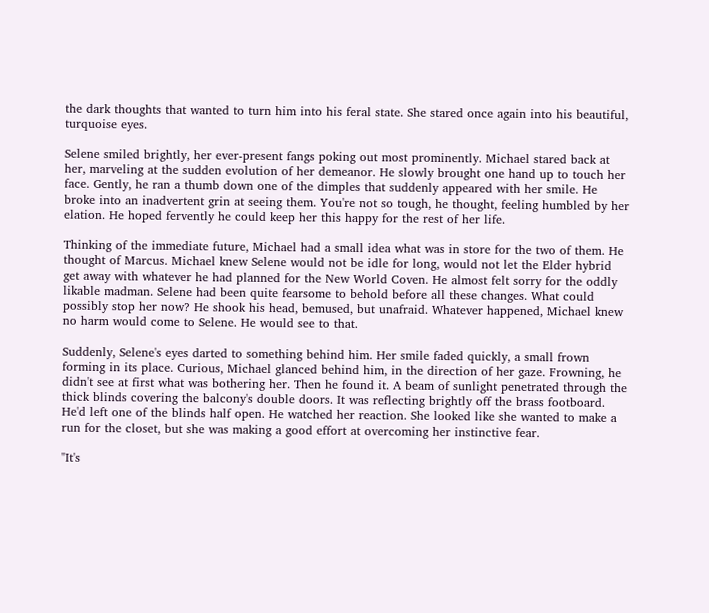the dark thoughts that wanted to turn him into his feral state. She stared once again into his beautiful, turquoise eyes.

Selene smiled brightly, her ever-present fangs poking out most prominently. Michael stared back at her, marveling at the sudden evolution of her demeanor. He slowly brought one hand up to touch her face. Gently, he ran a thumb down one of the dimples that suddenly appeared with her smile. He broke into an inadvertent grin at seeing them. You're not so tough, he thought, feeling humbled by her elation. He hoped fervently he could keep her this happy for the rest of her life.

Thinking of the immediate future, Michael had a small idea what was in store for the two of them. He thought of Marcus. Michael knew Selene would not be idle for long, would not let the Elder hybrid get away with whatever he had planned for the New World Coven. He almost felt sorry for the oddly likable madman. Selene had been quite fearsome to behold before all these changes. What could possibly stop her now? He shook his head, bemused, but unafraid. Whatever happened, Michael knew no harm would come to Selene. He would see to that.

Suddenly, Selene's eyes darted to something behind him. Her smile faded quickly, a small frown forming in its place. Curious, Michael glanced behind him, in the direction of her gaze. Frowning, he didn't see at first what was bothering her. Then he found it. A beam of sunlight penetrated through the thick blinds covering the balcony's double doors. It was reflecting brightly off the brass footboard. He'd left one of the blinds half open. He watched her reaction. She looked like she wanted to make a run for the closet, but she was making a good effort at overcoming her instinctive fear.

"It's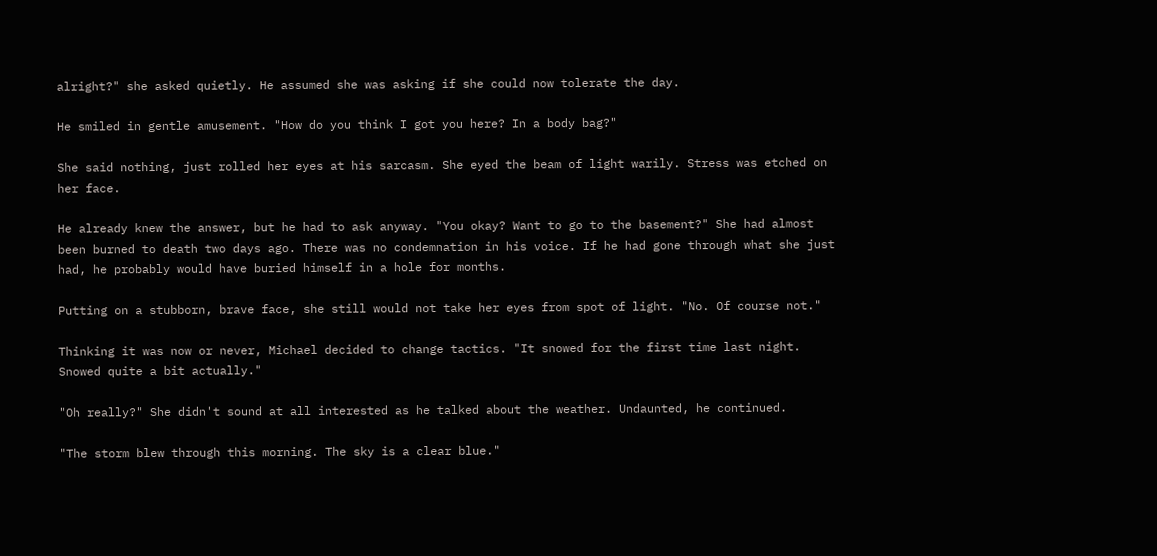alright?" she asked quietly. He assumed she was asking if she could now tolerate the day.

He smiled in gentle amusement. "How do you think I got you here? In a body bag?"

She said nothing, just rolled her eyes at his sarcasm. She eyed the beam of light warily. Stress was etched on her face.

He already knew the answer, but he had to ask anyway. "You okay? Want to go to the basement?" She had almost been burned to death two days ago. There was no condemnation in his voice. If he had gone through what she just had, he probably would have buried himself in a hole for months.

Putting on a stubborn, brave face, she still would not take her eyes from spot of light. "No. Of course not."

Thinking it was now or never, Michael decided to change tactics. "It snowed for the first time last night. Snowed quite a bit actually."

"Oh really?" She didn't sound at all interested as he talked about the weather. Undaunted, he continued.

"The storm blew through this morning. The sky is a clear blue."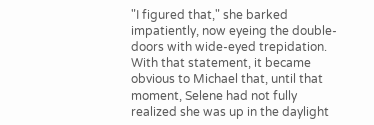"I figured that," she barked impatiently, now eyeing the double-doors with wide-eyed trepidation. With that statement, it became obvious to Michael that, until that moment, Selene had not fully realized she was up in the daylight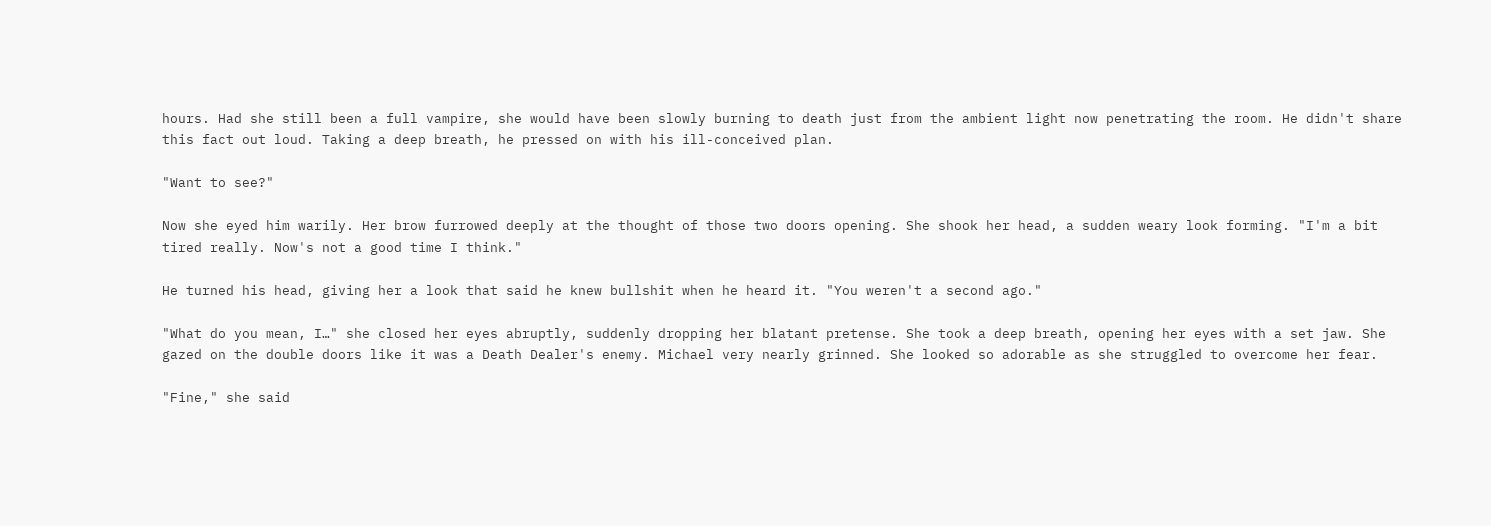hours. Had she still been a full vampire, she would have been slowly burning to death just from the ambient light now penetrating the room. He didn't share this fact out loud. Taking a deep breath, he pressed on with his ill-conceived plan.

"Want to see?"

Now she eyed him warily. Her brow furrowed deeply at the thought of those two doors opening. She shook her head, a sudden weary look forming. "I'm a bit tired really. Now's not a good time I think."

He turned his head, giving her a look that said he knew bullshit when he heard it. "You weren't a second ago."

"What do you mean, I…" she closed her eyes abruptly, suddenly dropping her blatant pretense. She took a deep breath, opening her eyes with a set jaw. She gazed on the double doors like it was a Death Dealer's enemy. Michael very nearly grinned. She looked so adorable as she struggled to overcome her fear.

"Fine," she said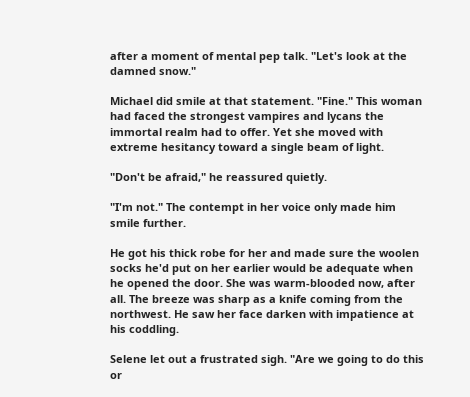after a moment of mental pep talk. "Let's look at the damned snow."

Michael did smile at that statement. "Fine." This woman had faced the strongest vampires and lycans the immortal realm had to offer. Yet she moved with extreme hesitancy toward a single beam of light.

"Don't be afraid," he reassured quietly.

"I'm not." The contempt in her voice only made him smile further.

He got his thick robe for her and made sure the woolen socks he'd put on her earlier would be adequate when he opened the door. She was warm-blooded now, after all. The breeze was sharp as a knife coming from the northwest. He saw her face darken with impatience at his coddling.

Selene let out a frustrated sigh. "Are we going to do this or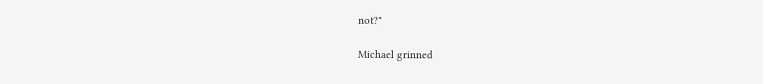not?"

Michael grinned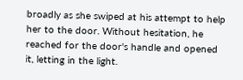broadly as she swiped at his attempt to help her to the door. Without hesitation, he reached for the door's handle and opened it, letting in the light.